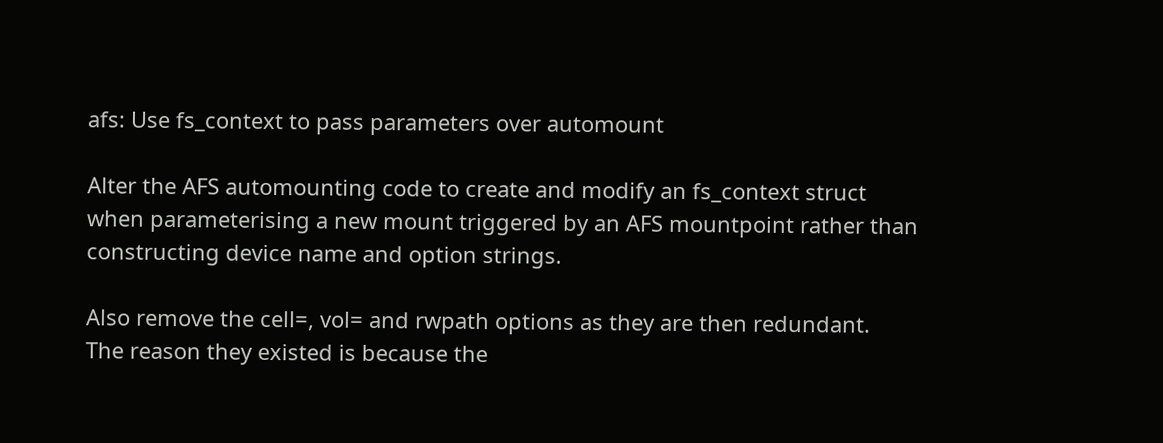afs: Use fs_context to pass parameters over automount

Alter the AFS automounting code to create and modify an fs_context struct
when parameterising a new mount triggered by an AFS mountpoint rather than
constructing device name and option strings.

Also remove the cell=, vol= and rwpath options as they are then redundant.
The reason they existed is because the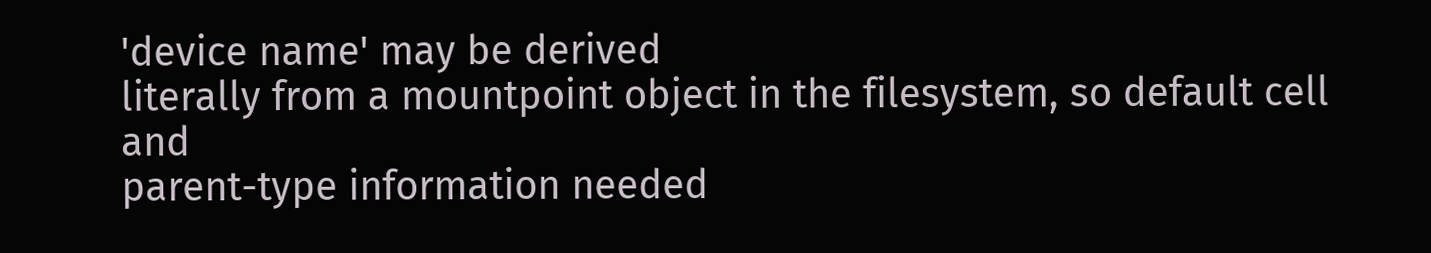'device name' may be derived
literally from a mountpoint object in the filesystem, so default cell and
parent-type information needed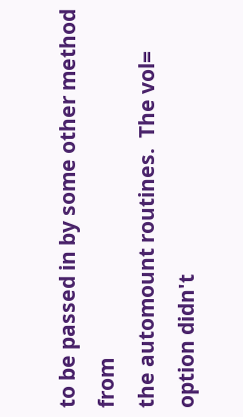to be passed in by some other method from
the automount routines.  The vol= option didn't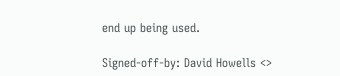end up being used.

Signed-off-by: David Howells <>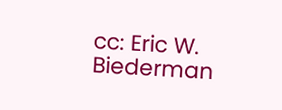cc: Eric W. Biederman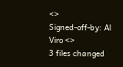<>
Signed-off-by: Al Viro <>
3 files changed